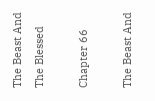The Beast And The Blessed

Chapter 66

The Beast And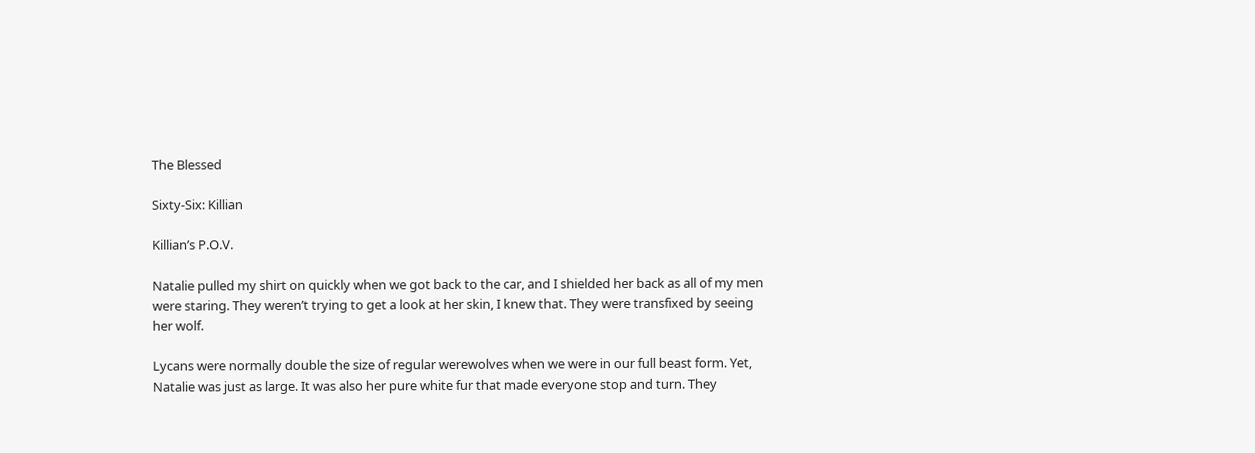The Blessed

Sixty-Six: Killian

Killian’s P.O.V.

Natalie pulled my shirt on quickly when we got back to the car, and I shielded her back as all of my men
were staring. They weren’t trying to get a look at her skin, I knew that. They were transfixed by seeing
her wolf.

Lycans were normally double the size of regular werewolves when we were in our full beast form. Yet,
Natalie was just as large. It was also her pure white fur that made everyone stop and turn. They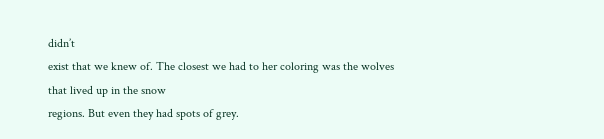didn’t
exist that we knew of. The closest we had to her coloring was the wolves that lived up in the snow
regions. But even they had spots of grey.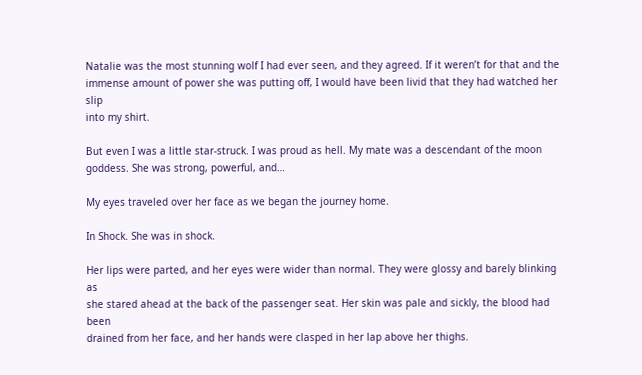Natalie was the most stunning wolf I had ever seen, and they agreed. If it weren’t for that and the
immense amount of power she was putting off, I would have been livid that they had watched her slip
into my shirt.

But even I was a little star-struck. I was proud as hell. My mate was a descendant of the moon
goddess. She was strong, powerful, and…

My eyes traveled over her face as we began the journey home.

In Shock. She was in shock.

Her lips were parted, and her eyes were wider than normal. They were glossy and barely blinking as
she stared ahead at the back of the passenger seat. Her skin was pale and sickly, the blood had been
drained from her face, and her hands were clasped in her lap above her thighs.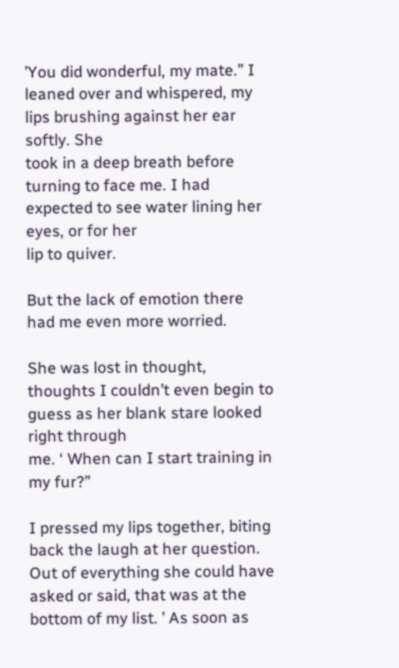’You did wonderful, my mate.” I leaned over and whispered, my lips brushing against her ear softly. She
took in a deep breath before turning to face me. I had expected to see water lining her eyes, or for her
lip to quiver.

But the lack of emotion there had me even more worried.

She was lost in thought, thoughts I couldn’t even begin to guess as her blank stare looked right through
me. ‘ When can I start training in my fur?”

I pressed my lips together, biting back the laugh at her question. Out of everything she could have
asked or said, that was at the bottom of my list. ’ As soon as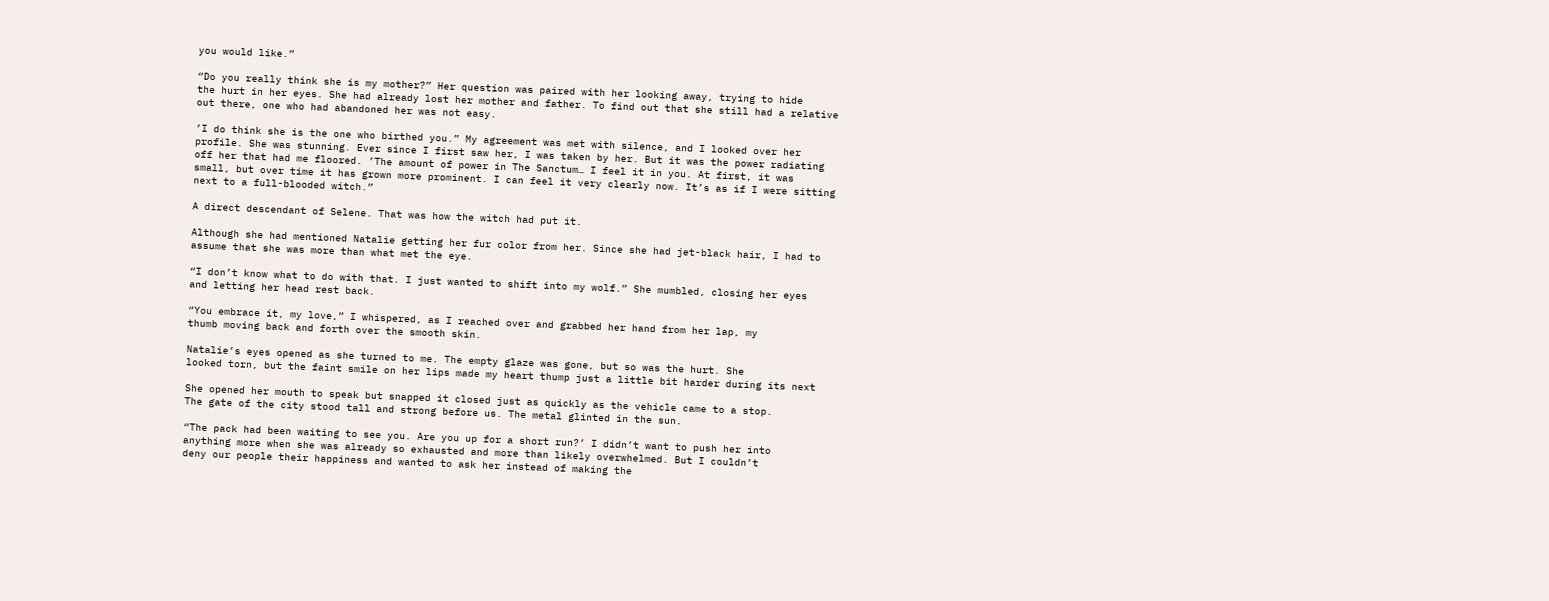you would like.”

“Do you really think she is my mother?” Her question was paired with her looking away, trying to hide
the hurt in her eyes. She had already lost her mother and father. To find out that she still had a relative
out there, one who had abandoned her was not easy.

’I do think she is the one who birthed you.” My agreement was met with silence, and I looked over her
profile. She was stunning. Ever since I first saw her, I was taken by her. But it was the power radiating
off her that had me floored. ’The amount of power in The Sanctum… I feel it in you. At first, it was
small, but over time it has grown more prominent. I can feel it very clearly now. It’s as if I were sitting
next to a full-blooded witch.”

A direct descendant of Selene. That was how the witch had put it.

Although she had mentioned Natalie getting her fur color from her. Since she had jet-black hair, I had to
assume that she was more than what met the eye.

“I don’t know what to do with that. I just wanted to shift into my wolf.” She mumbled, closing her eyes
and letting her head rest back.

“You embrace it, my love,” I whispered, as I reached over and grabbed her hand from her lap, my
thumb moving back and forth over the smooth skin.

Natalie’s eyes opened as she turned to me. The empty glaze was gone, but so was the hurt. She
looked torn, but the faint smile on her lips made my heart thump just a little bit harder during its next

She opened her mouth to speak but snapped it closed just as quickly as the vehicle came to a stop.
The gate of the city stood tall and strong before us. The metal glinted in the sun.

“The pack had been waiting to see you. Are you up for a short run?’ I didn’t want to push her into
anything more when she was already so exhausted and more than likely overwhelmed. But I couldn’t
deny our people their happiness and wanted to ask her instead of making the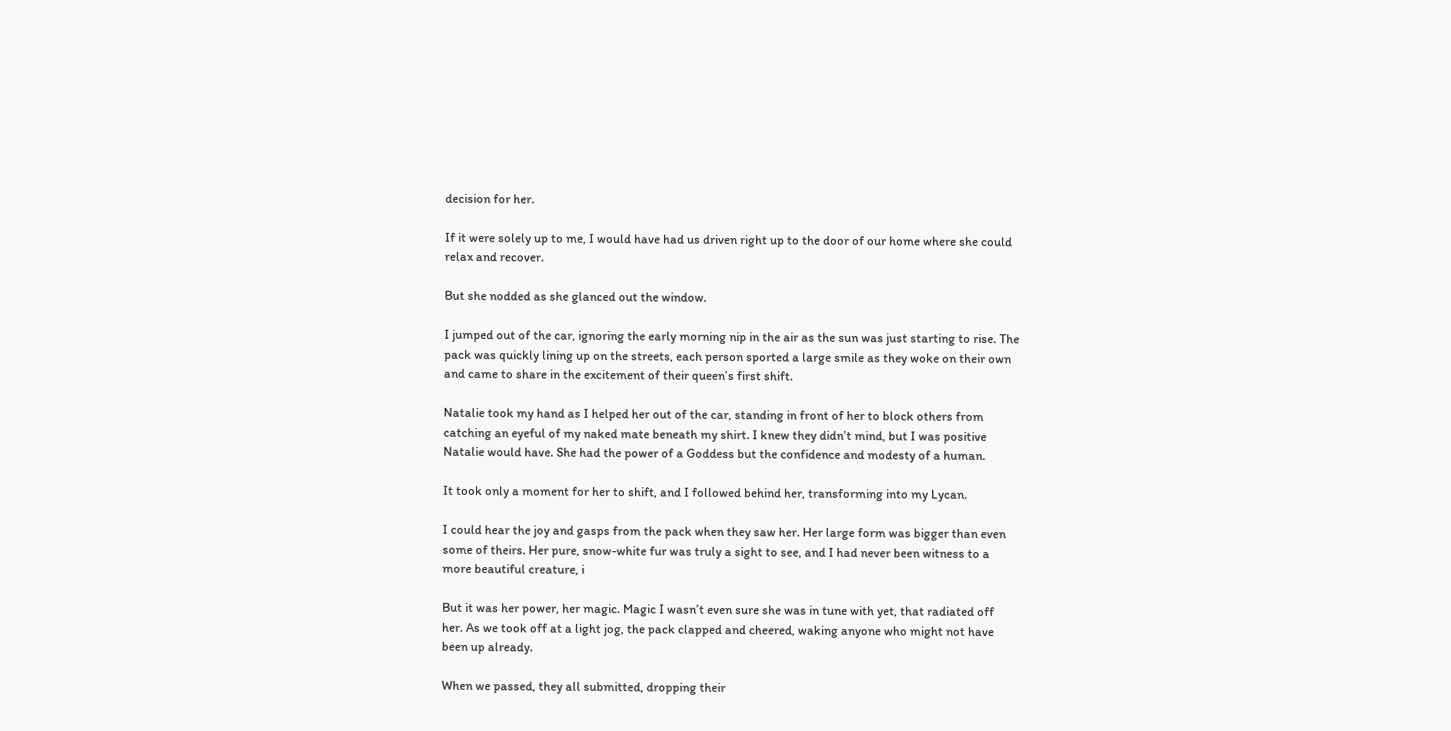decision for her.

If it were solely up to me, I would have had us driven right up to the door of our home where she could
relax and recover.

But she nodded as she glanced out the window.

I jumped out of the car, ignoring the early morning nip in the air as the sun was just starting to rise. The
pack was quickly lining up on the streets, each person sported a large smile as they woke on their own
and came to share in the excitement of their queen’s first shift.

Natalie took my hand as I helped her out of the car, standing in front of her to block others from
catching an eyeful of my naked mate beneath my shirt. I knew they didn’t mind, but I was positive
Natalie would have. She had the power of a Goddess but the confidence and modesty of a human.

It took only a moment for her to shift, and I followed behind her, transforming into my Lycan.

I could hear the joy and gasps from the pack when they saw her. Her large form was bigger than even
some of theirs. Her pure, snow-white fur was truly a sight to see, and I had never been witness to a
more beautiful creature, i

But it was her power, her magic. Magic I wasn’t even sure she was in tune with yet, that radiated off
her. As we took off at a light jog, the pack clapped and cheered, waking anyone who might not have
been up already.

When we passed, they all submitted, dropping their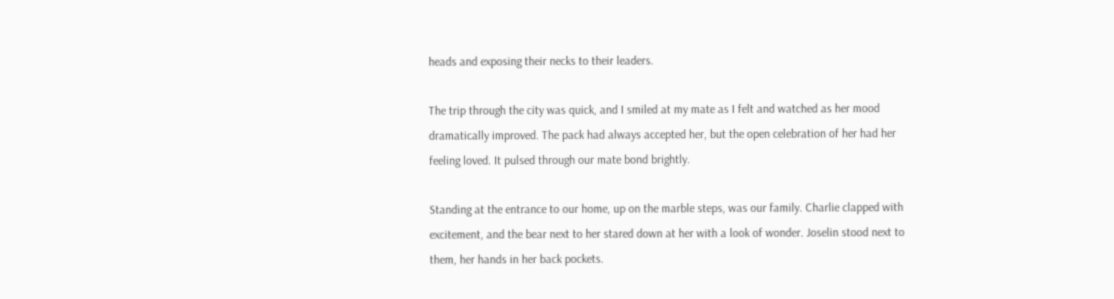heads and exposing their necks to their leaders.

The trip through the city was quick, and I smiled at my mate as I felt and watched as her mood
dramatically improved. The pack had always accepted her, but the open celebration of her had her
feeling loved. It pulsed through our mate bond brightly.

Standing at the entrance to our home, up on the marble steps, was our family. Charlie clapped with
excitement, and the bear next to her stared down at her with a look of wonder. Joselin stood next to
them, her hands in her back pockets.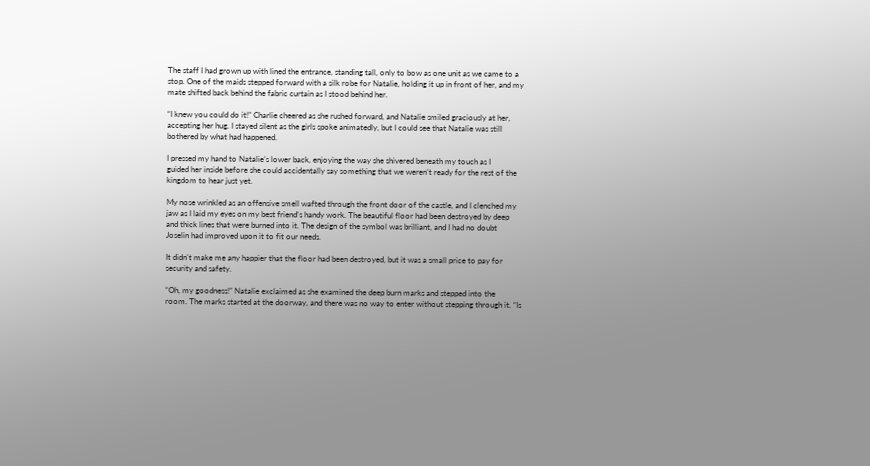The staff I had grown up with lined the entrance, standing tall, only to bow as one unit as we came to a
stop. One of the maids stepped forward with a silk robe for Natalie, holding it up in front of her, and my
mate shifted back behind the fabric curtain as I stood behind her.

“I knew you could do it!” Charlie cheered as she rushed forward, and Natalie smiled graciously at her,
accepting her hug. I stayed silent as the girls spoke animatedly, but I could see that Natalie was still
bothered by what had happened.

I pressed my hand to Natalie’s lower back, enjoying the way she shivered beneath my touch as I
guided her inside before she could accidentally say something that we weren’t ready for the rest of the
kingdom to hear just yet.

My nose wrinkled as an offensive smell wafted through the front door of the castle, and I clenched my
jaw as I laid my eyes on my best friend’s handy work. The beautiful floor had been destroyed by deep
and thick lines that were burned into it. The design of the symbol was brilliant, and I had no doubt
Joselin had improved upon it to fit our needs.

It didn’t make me any happier that the floor had been destroyed, but it was a small price to pay for
security and safety.

“Oh, my goodness!” Natalie exclaimed as she examined the deep burn marks and stepped into the
room. The marks started at the doorway, and there was no way to enter without stepping through it. “Is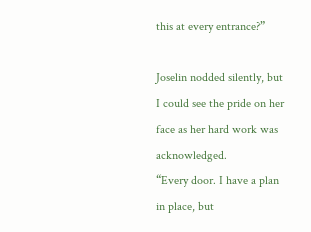this at every entrance?”

Joselin nodded silently, but I could see the pride on her face as her hard work was acknowledged.
“Every door. I have a plan in place, but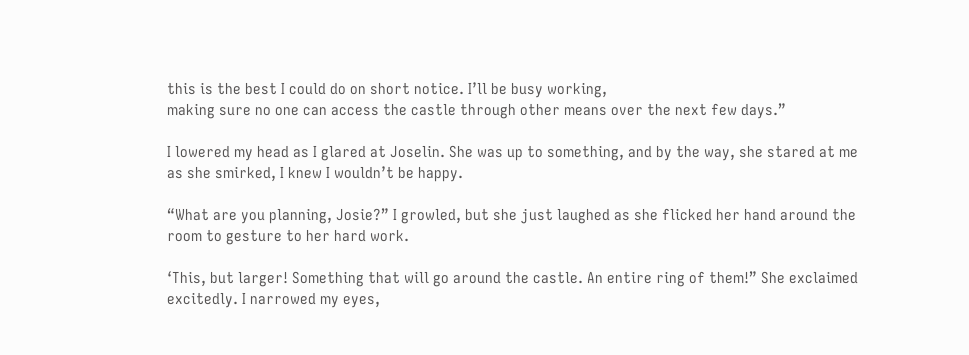this is the best I could do on short notice. I’ll be busy working,
making sure no one can access the castle through other means over the next few days.”

I lowered my head as I glared at Joselin. She was up to something, and by the way, she stared at me
as she smirked, I knew I wouldn’t be happy.

“What are you planning, Josie?” I growled, but she just laughed as she flicked her hand around the
room to gesture to her hard work.

‘This, but larger! Something that will go around the castle. An entire ring of them!” She exclaimed
excitedly. I narrowed my eyes,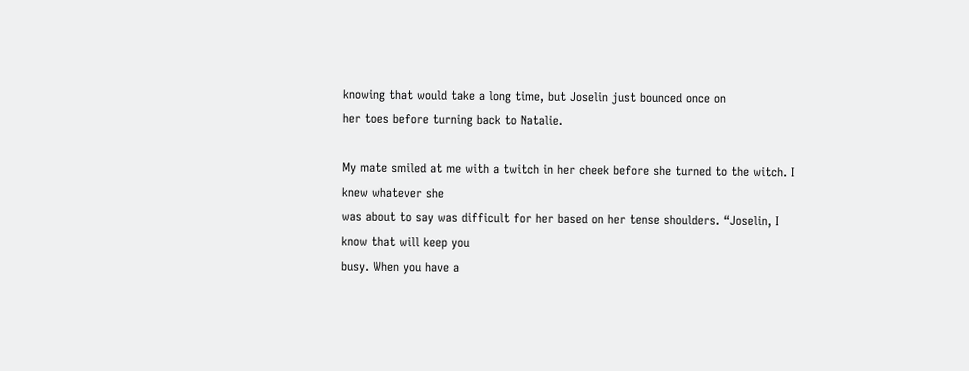knowing that would take a long time, but Joselin just bounced once on
her toes before turning back to Natalie.

My mate smiled at me with a twitch in her cheek before she turned to the witch. I knew whatever she
was about to say was difficult for her based on her tense shoulders. “Joselin, I know that will keep you
busy. When you have a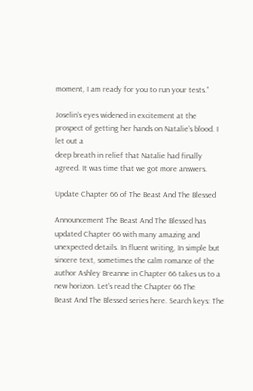moment, I am ready for you to run your tests.”

Joselin’s eyes widened in excitement at the prospect of getting her hands on Natalie’s blood. I let out a
deep breath in relief that Natalie had finally agreed. It was time that we got more answers.

Update Chapter 66 of The Beast And The Blessed

Announcement The Beast And The Blessed has updated Chapter 66 with many amazing and
unexpected details. In fluent writing, In simple but sincere text, sometimes the calm romance of the
author Ashley Breanne in Chapter 66 takes us to a new horizon. Let's read the Chapter 66 The
Beast And The Blessed series here. Search keys: The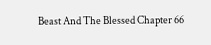Beast And The Blessed Chapter 66